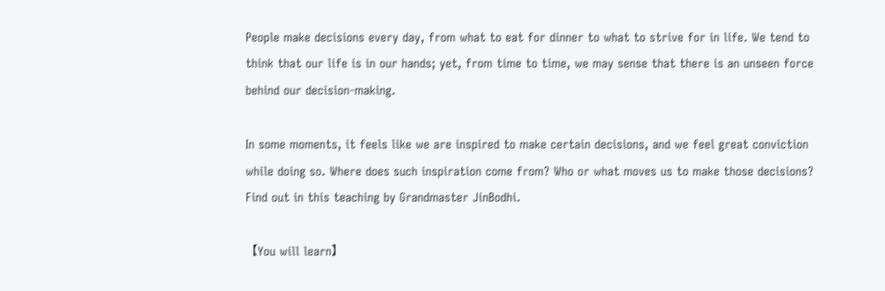People make decisions every day, from what to eat for dinner to what to strive for in life. We tend to think that our life is in our hands; yet, from time to time, we may sense that there is an unseen force behind our decision-making.

In some moments, it feels like we are inspired to make certain decisions, and we feel great conviction while doing so. Where does such inspiration come from? Who or what moves us to make those decisions? Find out in this teaching by Grandmaster JinBodhi.

【You will learn】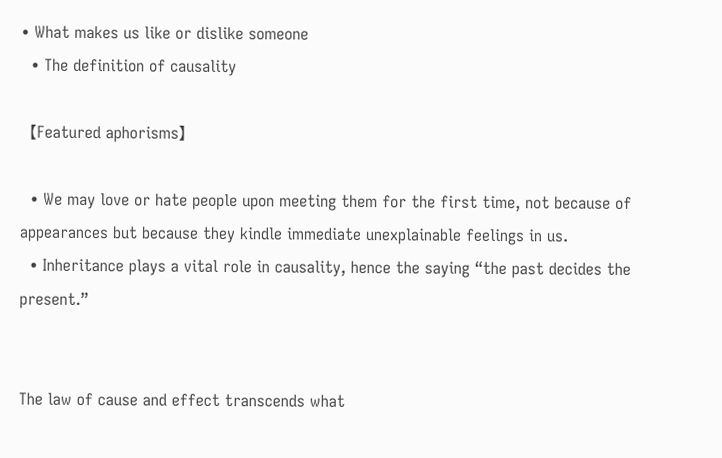• What makes us like or dislike someone
  • The definition of causality

【Featured aphorisms】

  • We may love or hate people upon meeting them for the first time, not because of appearances but because they kindle immediate unexplainable feelings in us.
  • Inheritance plays a vital role in causality, hence the saying “the past decides the present.”


The law of cause and effect transcends what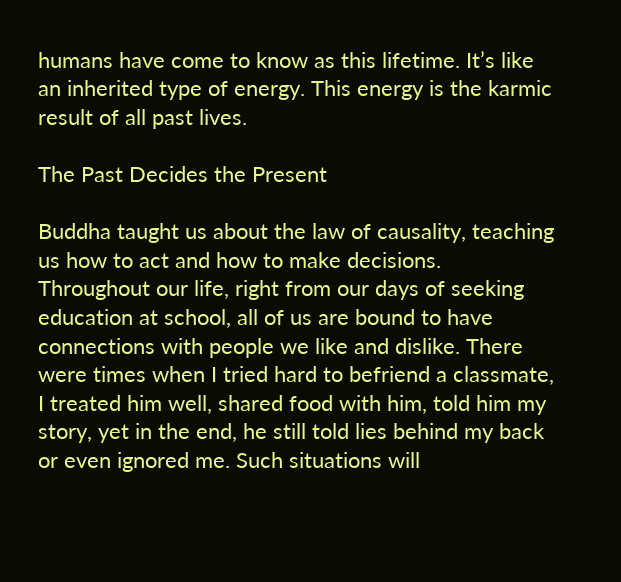humans have come to know as this lifetime. It’s like an inherited type of energy. This energy is the karmic result of all past lives.

The Past Decides the Present

Buddha taught us about the law of causality, teaching us how to act and how to make decisions. Throughout our life, right from our days of seeking education at school, all of us are bound to have connections with people we like and dislike. There were times when I tried hard to befriend a classmate, I treated him well, shared food with him, told him my story, yet in the end, he still told lies behind my back or even ignored me. Such situations will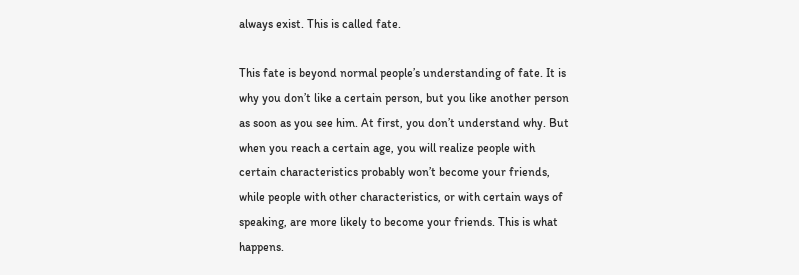always exist. This is called fate.

This fate is beyond normal people’s understanding of fate. It is why you don’t like a certain person, but you like another person as soon as you see him. At first, you don’t understand why. But when you reach a certain age, you will realize people with certain characteristics probably won’t become your friends, while people with other characteristics, or with certain ways of speaking, are more likely to become your friends. This is what happens.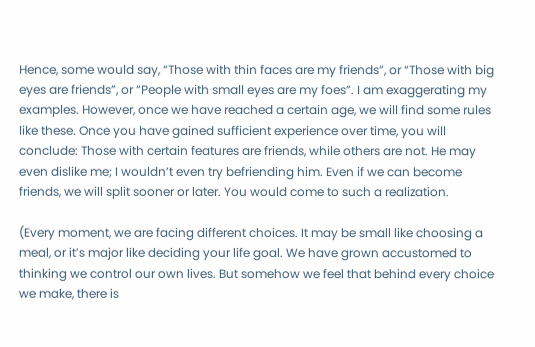Hence, some would say, “Those with thin faces are my friends”, or “Those with big eyes are friends”, or “People with small eyes are my foes”. I am exaggerating my examples. However, once we have reached a certain age, we will find some rules like these. Once you have gained sufficient experience over time, you will conclude: Those with certain features are friends, while others are not. He may even dislike me; I wouldn’t even try befriending him. Even if we can become friends, we will split sooner or later. You would come to such a realization.

(Every moment, we are facing different choices. It may be small like choosing a meal, or it’s major like deciding your life goal. We have grown accustomed to thinking we control our own lives. But somehow we feel that behind every choice we make, there is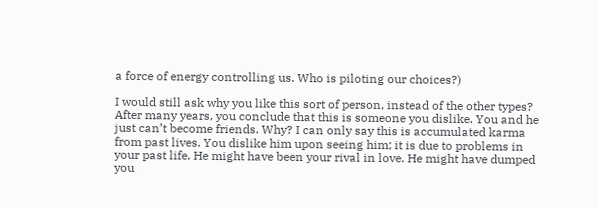a force of energy controlling us. Who is piloting our choices?)

I would still ask why you like this sort of person, instead of the other types? After many years, you conclude that this is someone you dislike. You and he just can’t become friends. Why? I can only say this is accumulated karma from past lives. You dislike him upon seeing him; it is due to problems in your past life. He might have been your rival in love. He might have dumped you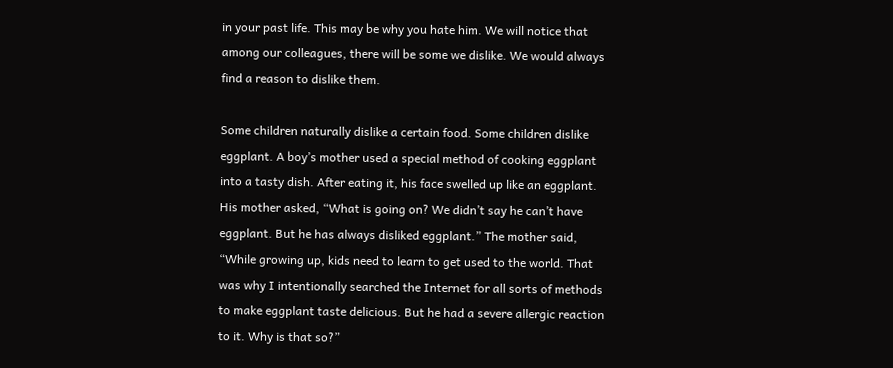in your past life. This may be why you hate him. We will notice that among our colleagues, there will be some we dislike. We would always find a reason to dislike them.

Some children naturally dislike a certain food. Some children dislike eggplant. A boy’s mother used a special method of cooking eggplant into a tasty dish. After eating it, his face swelled up like an eggplant. His mother asked, “What is going on? We didn’t say he can’t have eggplant. But he has always disliked eggplant.” The mother said, “While growing up, kids need to learn to get used to the world. That was why I intentionally searched the Internet for all sorts of methods to make eggplant taste delicious. But he had a severe allergic reaction to it. Why is that so?”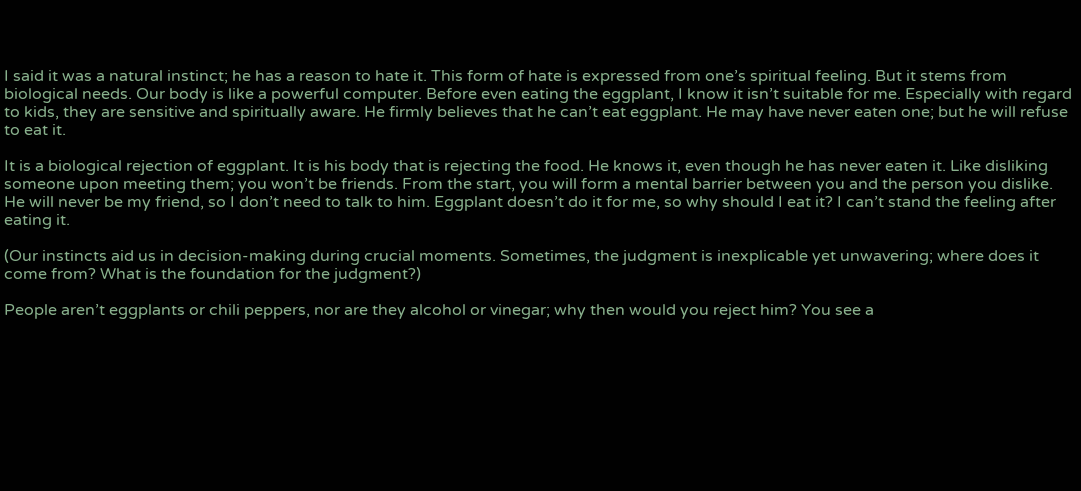I said it was a natural instinct; he has a reason to hate it. This form of hate is expressed from one’s spiritual feeling. But it stems from biological needs. Our body is like a powerful computer. Before even eating the eggplant, I know it isn’t suitable for me. Especially with regard to kids, they are sensitive and spiritually aware. He firmly believes that he can’t eat eggplant. He may have never eaten one; but he will refuse to eat it.

It is a biological rejection of eggplant. It is his body that is rejecting the food. He knows it, even though he has never eaten it. Like disliking someone upon meeting them; you won’t be friends. From the start, you will form a mental barrier between you and the person you dislike. He will never be my friend, so I don’t need to talk to him. Eggplant doesn’t do it for me, so why should I eat it? I can’t stand the feeling after eating it.

(Our instincts aid us in decision-making during crucial moments. Sometimes, the judgment is inexplicable yet unwavering; where does it come from? What is the foundation for the judgment?)

People aren’t eggplants or chili peppers, nor are they alcohol or vinegar; why then would you reject him? You see a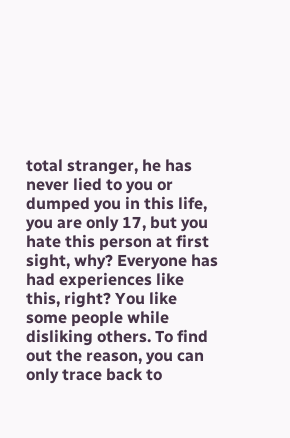total stranger, he has never lied to you or dumped you in this life, you are only 17, but you hate this person at first sight, why? Everyone has had experiences like this, right? You like some people while disliking others. To find out the reason, you can only trace back to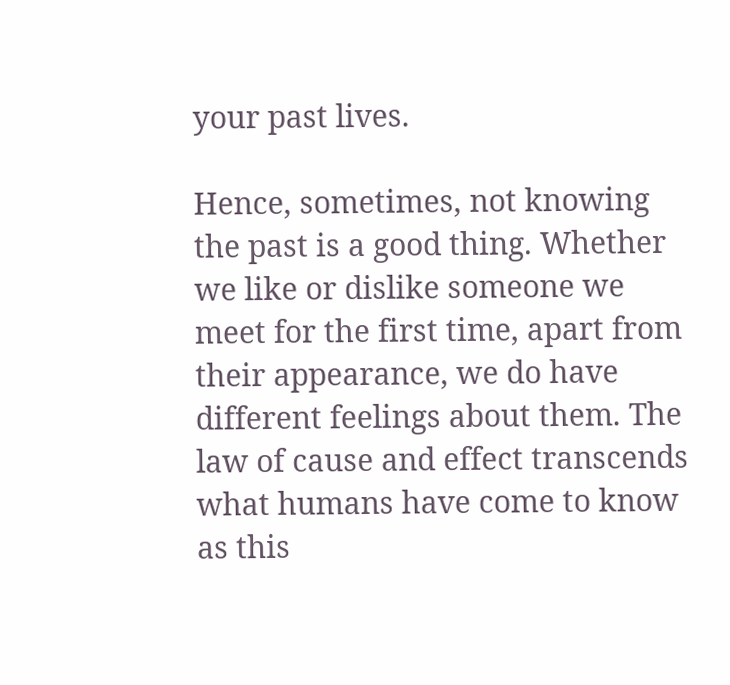your past lives.

Hence, sometimes, not knowing the past is a good thing. Whether we like or dislike someone we meet for the first time, apart from their appearance, we do have different feelings about them. The law of cause and effect transcends what humans have come to know as this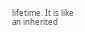lifetime. It is like an inherited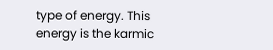type of energy. This energy is the karmic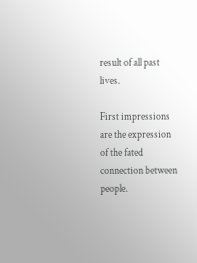result of all past lives.

First impressions are the expression of the fated connection between people.